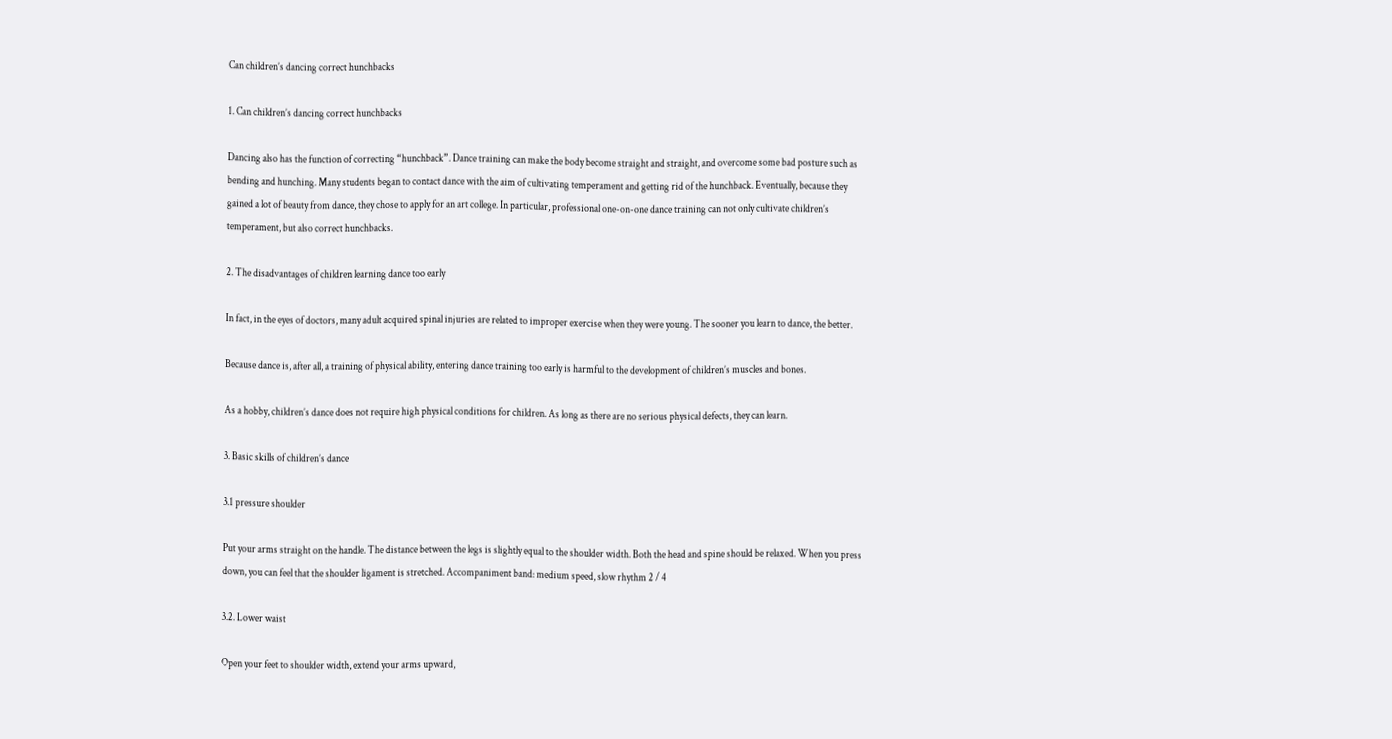Can children’s dancing correct hunchbacks

1. Can children’s dancing correct hunchbacks

Dancing also has the function of correcting “hunchback”. Dance training can make the body become straight and straight, and overcome some bad posture such as bending and hunching. Many students began to contact dance with the aim of cultivating temperament and getting rid of the hunchback. Eventually, because they gained a lot of beauty from dance, they chose to apply for an art college. In particular, professional one-on-one dance training can not only cultivate children’s temperament, but also correct hunchbacks.

2. The disadvantages of children learning dance too early

In fact, in the eyes of doctors, many adult acquired spinal injuries are related to improper exercise when they were young. The sooner you learn to dance, the better.

Because dance is, after all, a training of physical ability, entering dance training too early is harmful to the development of children’s muscles and bones.

As a hobby, children’s dance does not require high physical conditions for children. As long as there are no serious physical defects, they can learn.

3. Basic skills of children’s dance

3.1 pressure shoulder

Put your arms straight on the handle. The distance between the legs is slightly equal to the shoulder width. Both the head and spine should be relaxed. When you press down, you can feel that the shoulder ligament is stretched. Accompaniment band: medium speed, slow rhythm 2 / 4

3.2. Lower waist

Open your feet to shoulder width, extend your arms upward,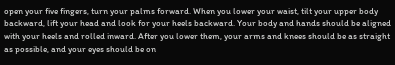open your five fingers, turn your palms forward. When you lower your waist, tilt your upper body backward, lift your head and look for your heels backward. Your body and hands should be aligned with your heels and rolled inward. After you lower them, your arms and knees should be as straight as possible, and your eyes should be on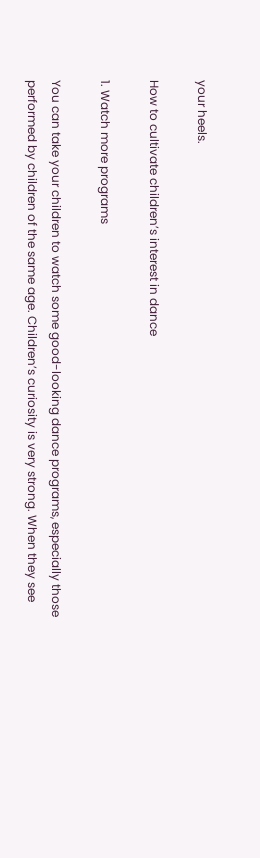your heels.

How to cultivate children’s interest in dance

1. Watch more programs

You can take your children to watch some good-looking dance programs, especially those performed by children of the same age. Children’s curiosity is very strong. When they see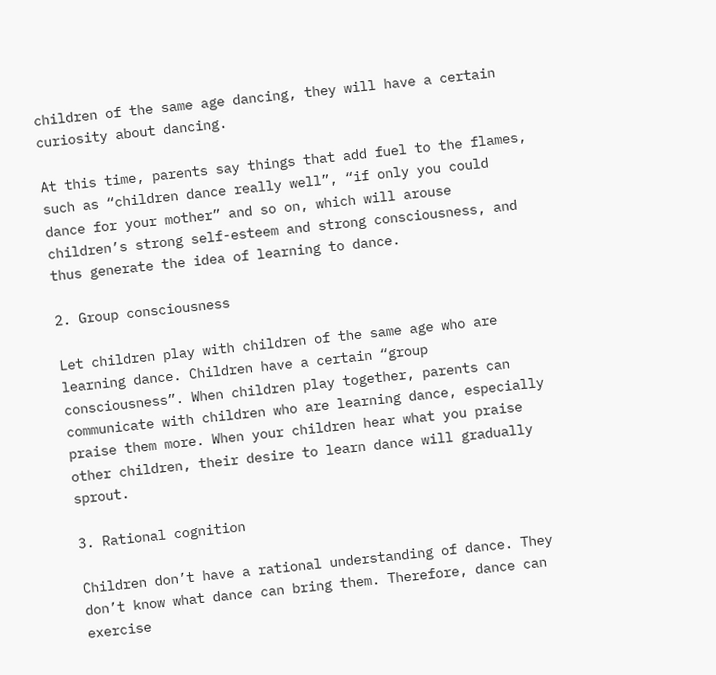children of the same age dancing, they will have a certain curiosity about dancing.

At this time, parents say things that add fuel to the flames, such as “children dance really well”, “if only you could dance for your mother” and so on, which will arouse children’s strong self-esteem and strong consciousness, and thus generate the idea of learning to dance.

2. Group consciousness

Let children play with children of the same age who are learning dance. Children have a certain “group consciousness”. When children play together, parents can communicate with children who are learning dance, especially praise them more. When your children hear what you praise other children, their desire to learn dance will gradually sprout.

3. Rational cognition

Children don’t have a rational understanding of dance. They don’t know what dance can bring them. Therefore, dance can exercise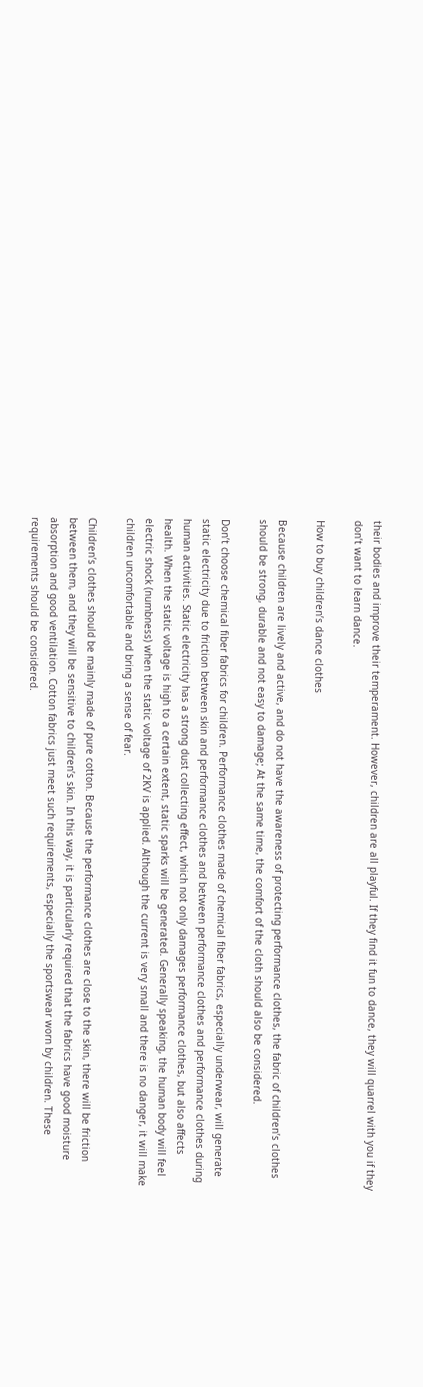their bodies and improve their temperament. However, children are all playful. If they find it fun to dance, they will quarrel with you if they don’t want to learn dance.

How to buy children’s dance clothes

Because children are lively and active, and do not have the awareness of protecting performance clothes, the fabric of children’s clothes should be strong, durable and not easy to damage; At the same time, the comfort of the cloth should also be considered.

Don’t choose chemical fiber fabrics for children. Performance clothes made of chemical fiber fabrics, especially underwear, will generate static electricity due to friction between skin and performance clothes and between performance clothes and performance clothes during human activities. Static electricity has a strong dust collecting effect, which not only damages performance clothes, but also affects health. When the static voltage is high to a certain extent, static sparks will be generated. Generally speaking, the human body will feel electric shock (numbness) when the static voltage of 2KV is applied. Although the current is very small and there is no danger, it will make children uncomfortable and bring a sense of fear.

Children’s clothes should be mainly made of pure cotton. Because the performance clothes are close to the skin, there will be friction between them, and they will be sensitive to children’s skin. In this way, it is particularly required that the fabrics have good moisture absorption and good ventilation. Cotton fabrics just meet such requirements, especially the sportswear worn by children. These requirements should be considered.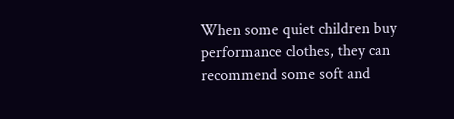When some quiet children buy performance clothes, they can recommend some soft and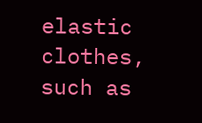elastic clothes, such as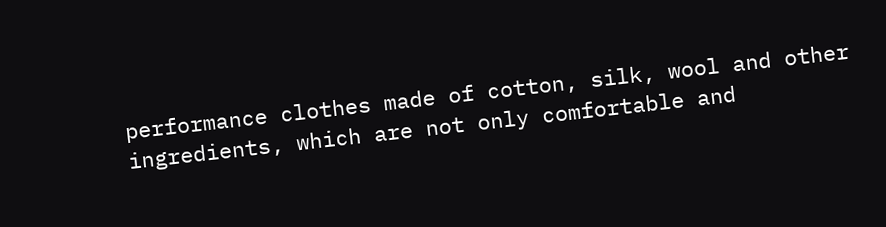performance clothes made of cotton, silk, wool and other ingredients, which are not only comfortable and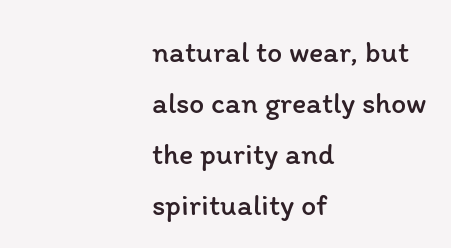natural to wear, but also can greatly show the purity and spirituality of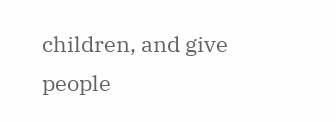children, and give people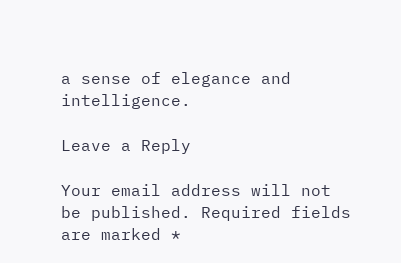a sense of elegance and intelligence.

Leave a Reply

Your email address will not be published. Required fields are marked *